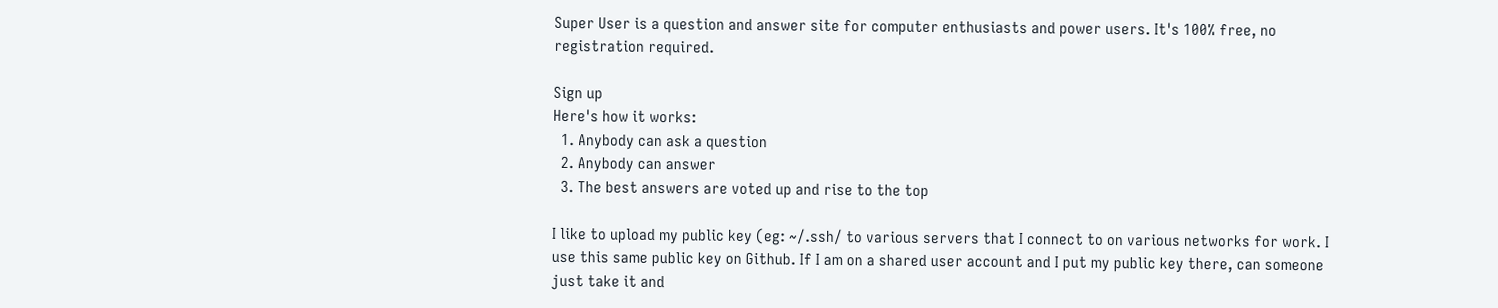Super User is a question and answer site for computer enthusiasts and power users. It's 100% free, no registration required.

Sign up
Here's how it works:
  1. Anybody can ask a question
  2. Anybody can answer
  3. The best answers are voted up and rise to the top

I like to upload my public key (eg: ~/.ssh/ to various servers that I connect to on various networks for work. I use this same public key on Github. If I am on a shared user account and I put my public key there, can someone just take it and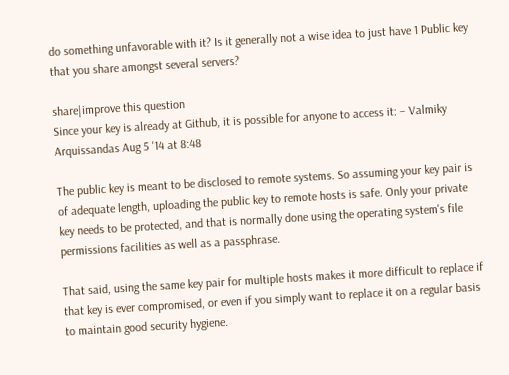do something unfavorable with it? Is it generally not a wise idea to just have 1 Public key that you share amongst several servers?

share|improve this question
Since your key is already at Github, it is possible for anyone to access it: – Valmiky Arquissandas Aug 5 '14 at 8:48

The public key is meant to be disclosed to remote systems. So assuming your key pair is of adequate length, uploading the public key to remote hosts is safe. Only your private key needs to be protected, and that is normally done using the operating system's file permissions facilities as well as a passphrase.

That said, using the same key pair for multiple hosts makes it more difficult to replace if that key is ever compromised, or even if you simply want to replace it on a regular basis to maintain good security hygiene.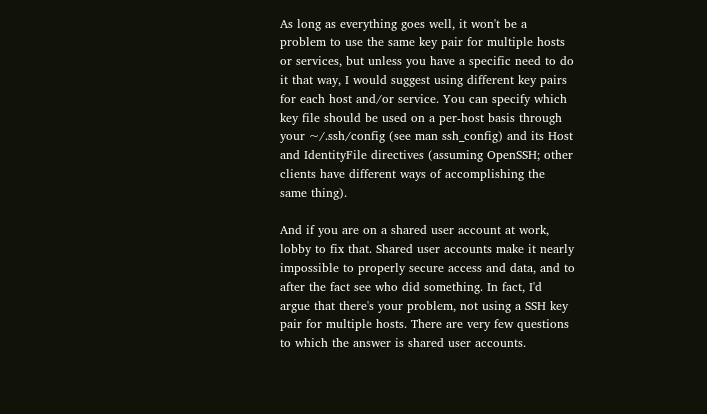As long as everything goes well, it won't be a problem to use the same key pair for multiple hosts or services, but unless you have a specific need to do it that way, I would suggest using different key pairs for each host and/or service. You can specify which key file should be used on a per-host basis through your ~/.ssh/config (see man ssh_config) and its Host and IdentityFile directives (assuming OpenSSH; other clients have different ways of accomplishing the same thing).

And if you are on a shared user account at work, lobby to fix that. Shared user accounts make it nearly impossible to properly secure access and data, and to after the fact see who did something. In fact, I'd argue that there's your problem, not using a SSH key pair for multiple hosts. There are very few questions to which the answer is shared user accounts.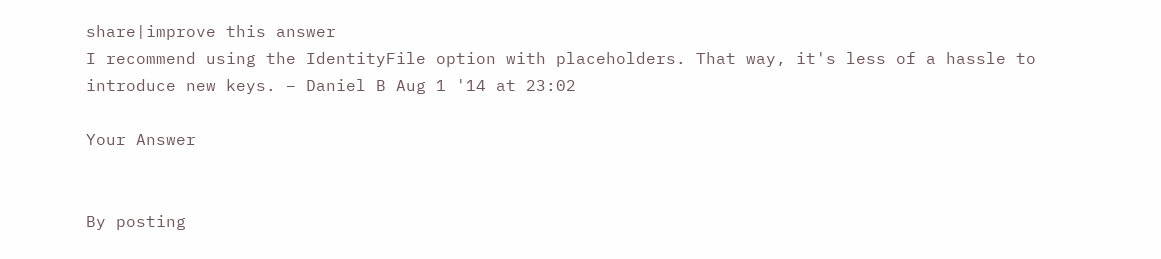share|improve this answer
I recommend using the IdentityFile option with placeholders. That way, it's less of a hassle to introduce new keys. – Daniel B Aug 1 '14 at 23:02

Your Answer


By posting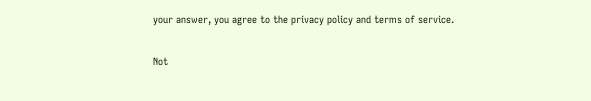your answer, you agree to the privacy policy and terms of service.

Not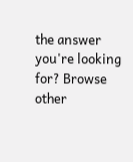the answer you're looking for? Browse other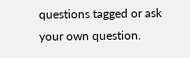questions tagged or ask your own question.